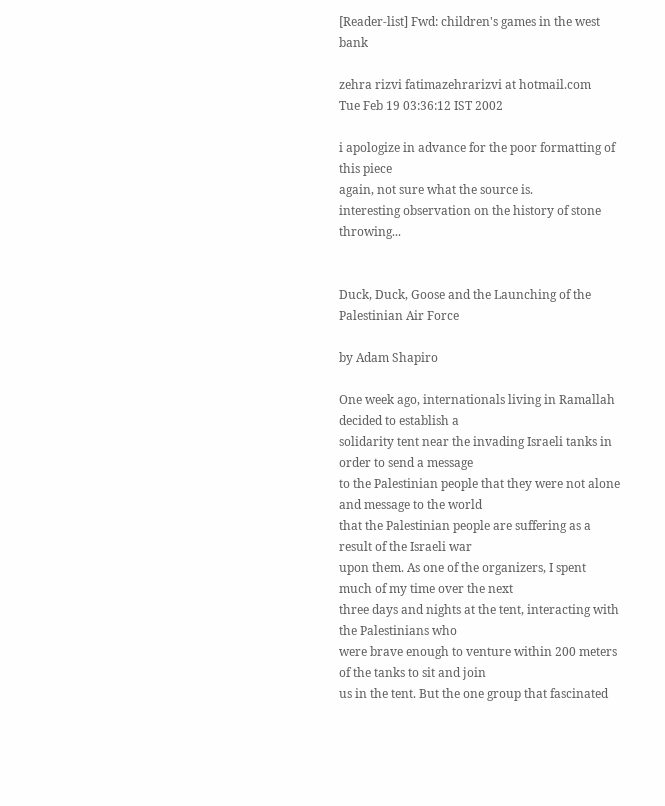[Reader-list] Fwd: children's games in the west bank

zehra rizvi fatimazehrarizvi at hotmail.com
Tue Feb 19 03:36:12 IST 2002

i apologize in advance for the poor formatting of this piece
again, not sure what the source is.
interesting observation on the history of stone throwing...


Duck, Duck, Goose and the Launching of the Palestinian Air Force

by Adam Shapiro

One week ago, internationals living in Ramallah decided to establish a
solidarity tent near the invading Israeli tanks in order to send a message
to the Palestinian people that they were not alone and message to the world
that the Palestinian people are suffering as a result of the Israeli war
upon them. As one of the organizers, I spent much of my time over the next
three days and nights at the tent, interacting with the Palestinians who
were brave enough to venture within 200 meters of the tanks to sit and join
us in the tent. But the one group that fascinated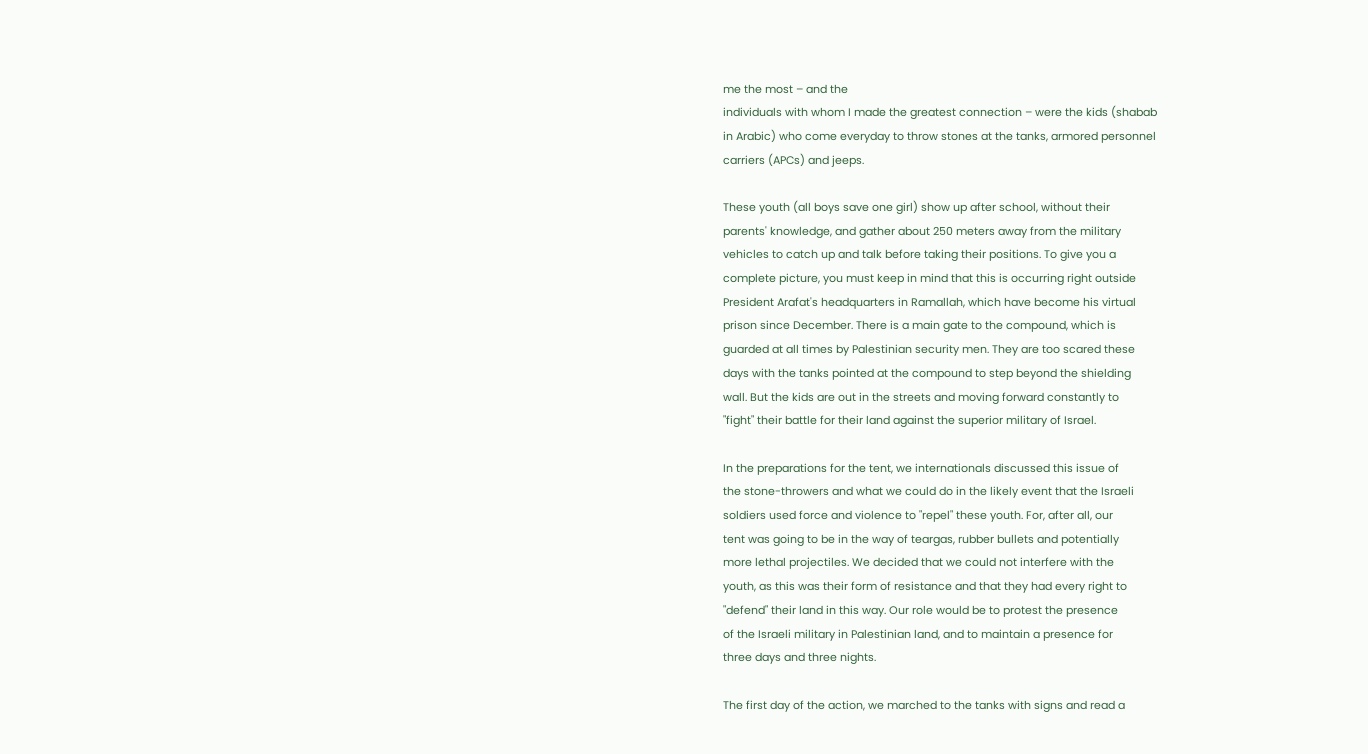me the most – and the
individuals with whom I made the greatest connection – were the kids (shabab
in Arabic) who come everyday to throw stones at the tanks, armored personnel
carriers (APCs) and jeeps.

These youth (all boys save one girl) show up after school, without their
parents' knowledge, and gather about 250 meters away from the military
vehicles to catch up and talk before taking their positions. To give you a
complete picture, you must keep in mind that this is occurring right outside
President Arafat's headquarters in Ramallah, which have become his virtual
prison since December. There is a main gate to the compound, which is
guarded at all times by Palestinian security men. They are too scared these
days with the tanks pointed at the compound to step beyond the shielding
wall. But the kids are out in the streets and moving forward constantly to
"fight" their battle for their land against the superior military of Israel.

In the preparations for the tent, we internationals discussed this issue of
the stone-throwers and what we could do in the likely event that the Israeli
soldiers used force and violence to "repel" these youth. For, after all, our
tent was going to be in the way of teargas, rubber bullets and potentially
more lethal projectiles. We decided that we could not interfere with the
youth, as this was their form of resistance and that they had every right to
"defend" their land in this way. Our role would be to protest the presence
of the Israeli military in Palestinian land, and to maintain a presence for
three days and three nights.

The first day of the action, we marched to the tanks with signs and read a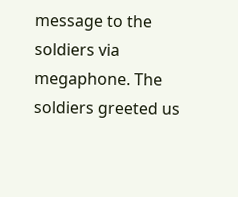message to the soldiers via megaphone. The soldiers greeted us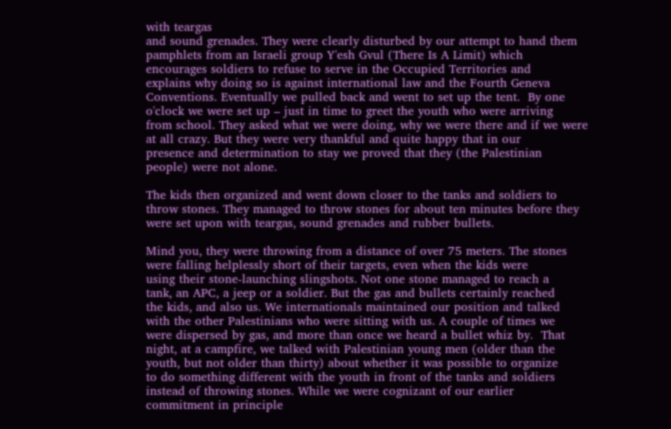with teargas
and sound grenades. They were clearly disturbed by our attempt to hand them
pamphlets from an Israeli group Y'esh Gvul (There Is A Limit) which
encourages soldiers to refuse to serve in the Occupied Territories and
explains why doing so is against international law and the Fourth Geneva
Conventions. Eventually we pulled back and went to set up the tent.  By one
o'clock we were set up – just in time to greet the youth who were arriving
from school. They asked what we were doing, why we were there and if we were
at all crazy. But they were very thankful and quite happy that in our
presence and determination to stay we proved that they (the Palestinian
people) were not alone.

The kids then organized and went down closer to the tanks and soldiers to
throw stones. They managed to throw stones for about ten minutes before they
were set upon with teargas, sound grenades and rubber bullets.

Mind you, they were throwing from a distance of over 75 meters. The stones
were falling helplessly short of their targets, even when the kids were
using their stone-launching slingshots. Not one stone managed to reach a
tank, an APC, a jeep or a soldier. But the gas and bullets certainly reached
the kids, and also us. We internationals maintained our position and talked
with the other Palestinians who were sitting with us. A couple of times we
were dispersed by gas, and more than once we heard a bullet whiz by.  That
night, at a campfire, we talked with Palestinian young men (older than the
youth, but not older than thirty) about whether it was possible to organize
to do something different with the youth in front of the tanks and soldiers
instead of throwing stones. While we were cognizant of our earlier
commitment in principle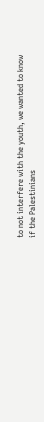to not interfere with the youth, we wanted to know
if the Palestinians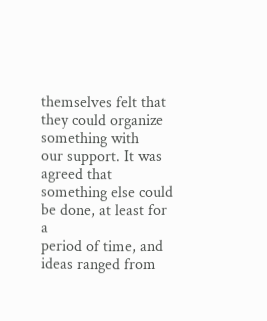themselves felt that they could organize something with
our support. It was agreed that something else could be done, at least for a
period of time, and ideas ranged from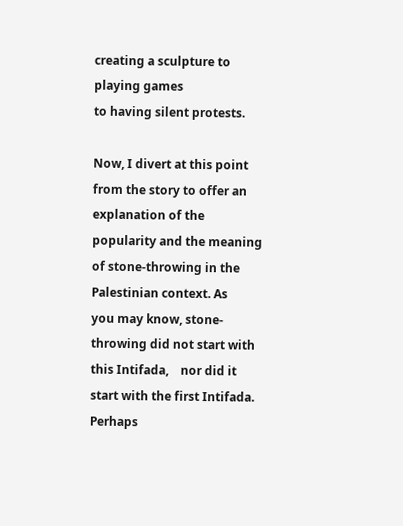creating a sculpture to playing games
to having silent protests.

Now, I divert at this point from the story to offer an explanation of the
popularity and the meaning of stone-throwing in the Palestinian context. As
you may know, stone-throwing did not start with this Intifada,    nor did it
start with the first Intifada. Perhaps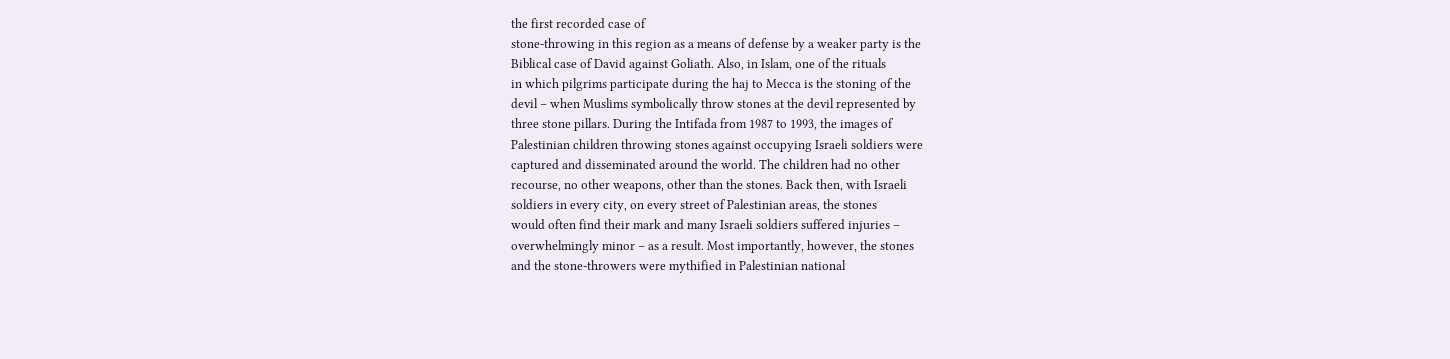the first recorded case of
stone-throwing in this region as a means of defense by a weaker party is the
Biblical case of David against Goliath. Also, in Islam, one of the rituals
in which pilgrims participate during the haj to Mecca is the stoning of the
devil – when Muslims symbolically throw stones at the devil represented by
three stone pillars. During the Intifada from 1987 to 1993, the images of
Palestinian children throwing stones against occupying Israeli soldiers were
captured and disseminated around the world. The children had no other
recourse, no other weapons, other than the stones. Back then, with Israeli
soldiers in every city, on every street of Palestinian areas, the stones
would often find their mark and many Israeli soldiers suffered injuries –
overwhelmingly minor – as a result. Most importantly, however, the stones
and the stone-throwers were mythified in Palestinian national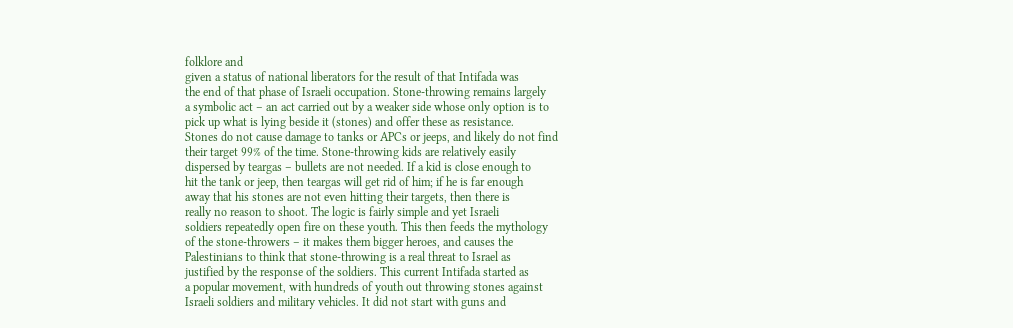folklore and
given a status of national liberators for the result of that Intifada was
the end of that phase of Israeli occupation. Stone-throwing remains largely
a symbolic act – an act carried out by a weaker side whose only option is to
pick up what is lying beside it (stones) and offer these as resistance.
Stones do not cause damage to tanks or APCs or jeeps, and likely do not find
their target 99% of the time. Stone-throwing kids are relatively easily
dispersed by teargas – bullets are not needed. If a kid is close enough to
hit the tank or jeep, then teargas will get rid of him; if he is far enough
away that his stones are not even hitting their targets, then there is
really no reason to shoot. The logic is fairly simple and yet Israeli
soldiers repeatedly open fire on these youth. This then feeds the mythology
of the stone-throwers – it makes them bigger heroes, and causes the
Palestinians to think that stone-throwing is a real threat to Israel as
justified by the response of the soldiers. This current Intifada started as
a popular movement, with hundreds of youth out throwing stones against
Israeli soldiers and military vehicles. It did not start with guns and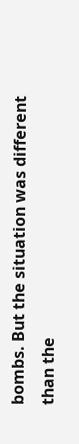bombs. But the situation was different than the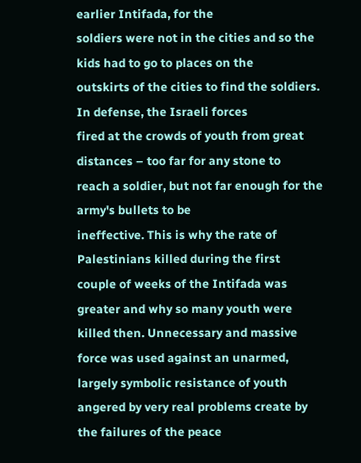earlier Intifada, for the
soldiers were not in the cities and so the kids had to go to places on the
outskirts of the cities to find the soldiers. In defense, the Israeli forces
fired at the crowds of youth from great distances – too far for any stone to
reach a soldier, but not far enough for the army's bullets to be
ineffective. This is why the rate of Palestinians killed during the first
couple of weeks of the Intifada was greater and why so many youth were
killed then. Unnecessary and massive force was used against an unarmed,
largely symbolic resistance of youth angered by very real problems create by
the failures of the peace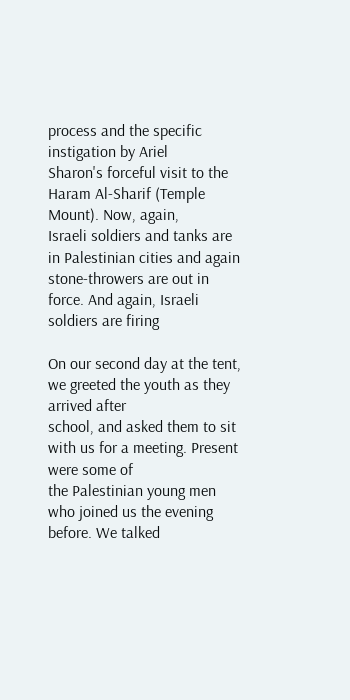process and the specific instigation by Ariel
Sharon's forceful visit to the Haram Al-Sharif (Temple Mount). Now, again,
Israeli soldiers and tanks are in Palestinian cities and again
stone-throwers are out in force. And again, Israeli soldiers are firing

On our second day at the tent, we greeted the youth as they arrived after
school, and asked them to sit with us for a meeting. Present were some of
the Palestinian young men who joined us the evening before. We talked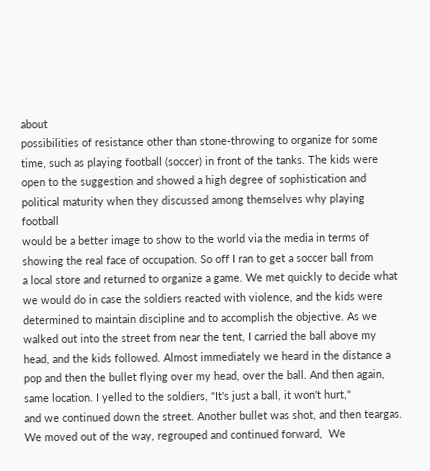about
possibilities of resistance other than stone-throwing to organize for some
time, such as playing football (soccer) in front of the tanks. The kids were
open to the suggestion and showed a high degree of sophistication and
political maturity when they discussed among themselves why playing football
would be a better image to show to the world via the media in terms of
showing the real face of occupation. So off I ran to get a soccer ball from
a local store and returned to organize a game. We met quickly to decide what
we would do in case the soldiers reacted with violence, and the kids were
determined to maintain discipline and to accomplish the objective. As we
walked out into the street from near the tent, I carried the ball above my
head, and the kids followed. Almost immediately we heard in the distance a
pop and then the bullet flying over my head, over the ball. And then again,
same location. I yelled to the soldiers, "It's just a ball, it won't hurt,"
and we continued down the street. Another bullet was shot, and then teargas.
We moved out of the way, regrouped and continued forward,  We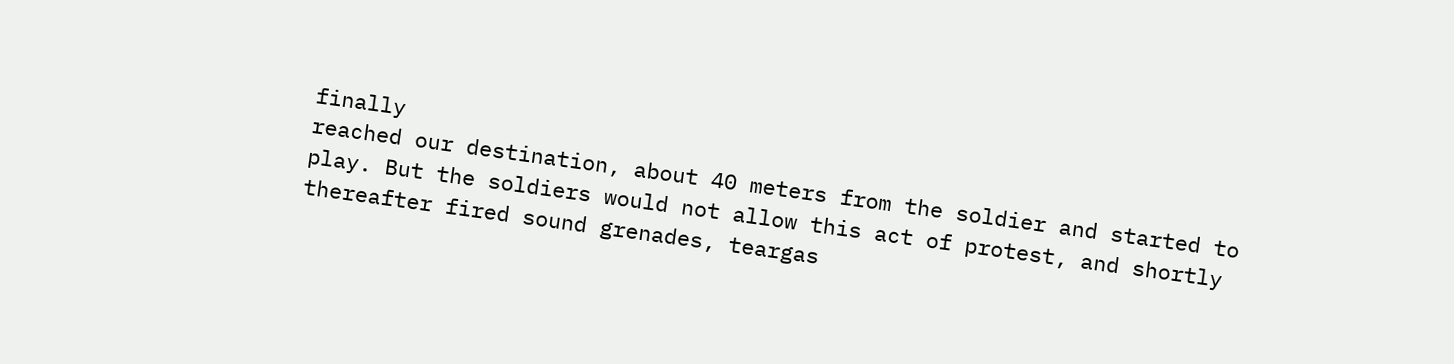finally
reached our destination, about 40 meters from the soldier and started to
play. But the soldiers would not allow this act of protest, and shortly
thereafter fired sound grenades, teargas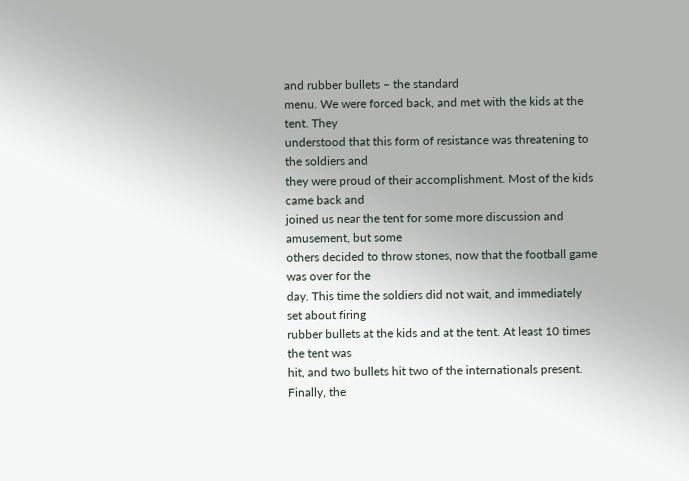and rubber bullets – the standard
menu. We were forced back, and met with the kids at the tent. They
understood that this form of resistance was threatening to the soldiers and
they were proud of their accomplishment. Most of the kids came back and
joined us near the tent for some more discussion and amusement, but some
others decided to throw stones, now that the football game was over for the
day. This time the soldiers did not wait, and immediately set about firing
rubber bullets at the kids and at the tent. At least 10 times the tent was
hit, and two bullets hit two of the internationals present. Finally, the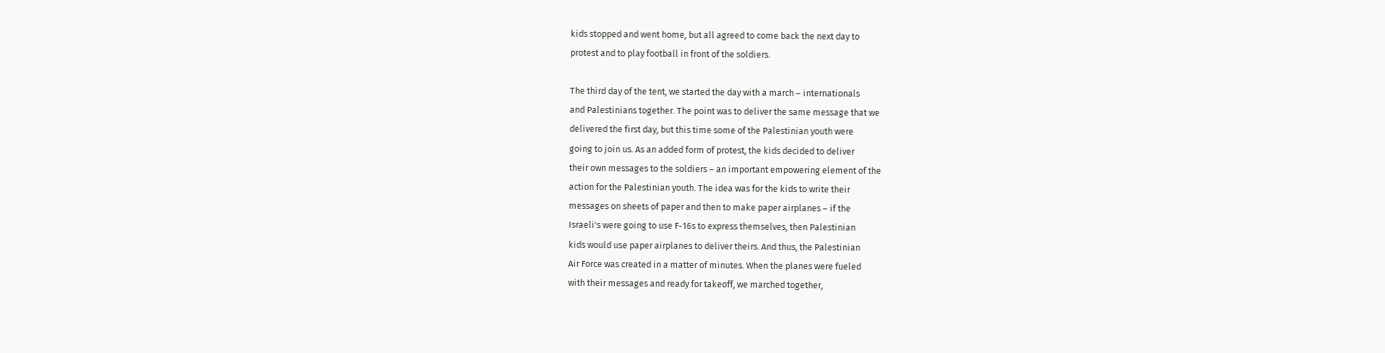kids stopped and went home, but all agreed to come back the next day to
protest and to play football in front of the soldiers.

The third day of the tent, we started the day with a march – internationals
and Palestinians together. The point was to deliver the same message that we
delivered the first day, but this time some of the Palestinian youth were
going to join us. As an added form of protest, the kids decided to deliver
their own messages to the soldiers – an important empowering element of the
action for the Palestinian youth. The idea was for the kids to write their
messages on sheets of paper and then to make paper airplanes – if the
Israeli's were going to use F-16s to express themselves, then Palestinian
kids would use paper airplanes to deliver theirs. And thus, the Palestinian
Air Force was created in a matter of minutes. When the planes were fueled
with their messages and ready for takeoff, we marched together,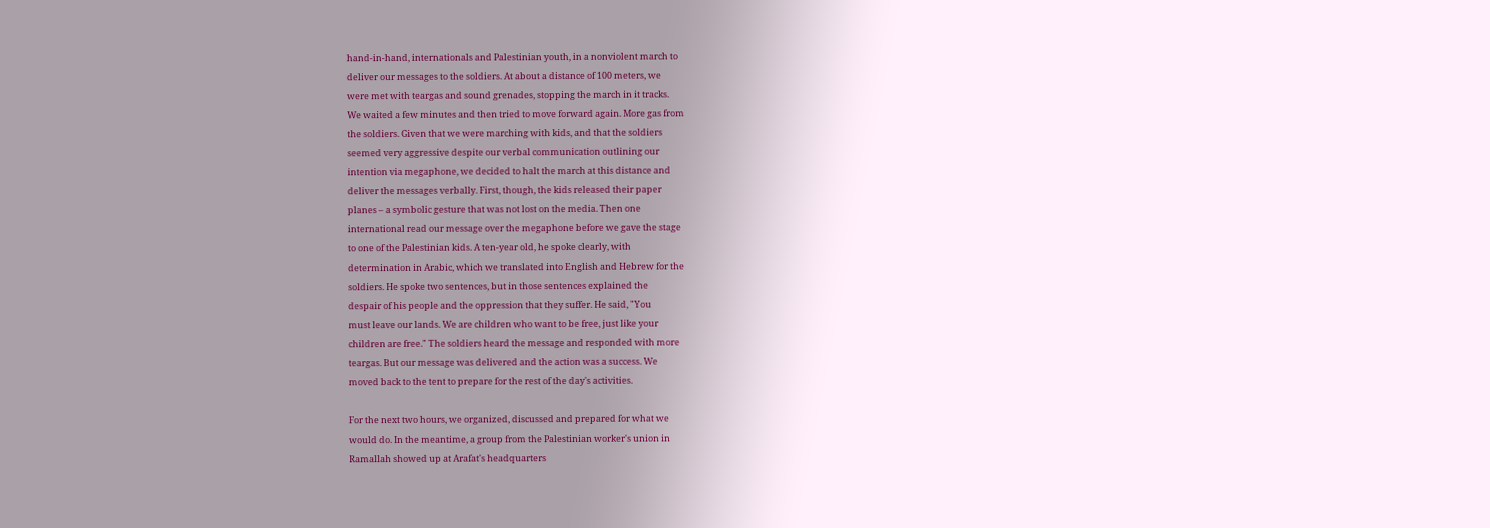hand-in-hand, internationals and Palestinian youth, in a nonviolent march to
deliver our messages to the soldiers. At about a distance of 100 meters, we
were met with teargas and sound grenades, stopping the march in it tracks.
We waited a few minutes and then tried to move forward again. More gas from
the soldiers. Given that we were marching with kids, and that the soldiers
seemed very aggressive despite our verbal communication outlining our
intention via megaphone, we decided to halt the march at this distance and
deliver the messages verbally. First, though, the kids released their paper
planes – a symbolic gesture that was not lost on the media. Then one
international read our message over the megaphone before we gave the stage
to one of the Palestinian kids. A ten-year old, he spoke clearly, with
determination in Arabic, which we translated into English and Hebrew for the
soldiers. He spoke two sentences, but in those sentences explained the
despair of his people and the oppression that they suffer. He said, "You
must leave our lands. We are children who want to be free, just like your
children are free." The soldiers heard the message and responded with more
teargas. But our message was delivered and the action was a success. We
moved back to the tent to prepare for the rest of the day's activities.

For the next two hours, we organized, discussed and prepared for what we
would do. In the meantime, a group from the Palestinian worker's union in
Ramallah showed up at Arafat's headquarters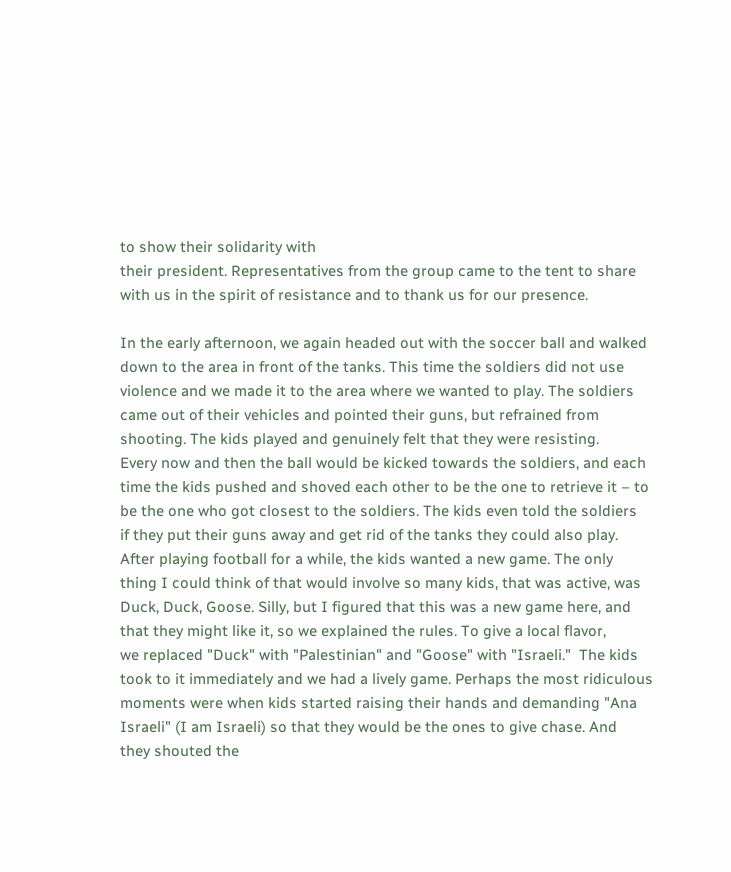to show their solidarity with
their president. Representatives from the group came to the tent to share
with us in the spirit of resistance and to thank us for our presence.

In the early afternoon, we again headed out with the soccer ball and walked
down to the area in front of the tanks. This time the soldiers did not use
violence and we made it to the area where we wanted to play. The soldiers
came out of their vehicles and pointed their guns, but refrained from
shooting. The kids played and genuinely felt that they were resisting.
Every now and then the ball would be kicked towards the soldiers, and each
time the kids pushed and shoved each other to be the one to retrieve it – to
be the one who got closest to the soldiers. The kids even told the soldiers
if they put their guns away and get rid of the tanks they could also play.
After playing football for a while, the kids wanted a new game. The only
thing I could think of that would involve so many kids, that was active, was
Duck, Duck, Goose. Silly, but I figured that this was a new game here, and
that they might like it, so we explained the rules. To give a local flavor,
we replaced "Duck" with "Palestinian" and "Goose" with "Israeli."  The kids
took to it immediately and we had a lively game. Perhaps the most ridiculous
moments were when kids started raising their hands and demanding "Ana
Israeli" (I am Israeli) so that they would be the ones to give chase. And
they shouted the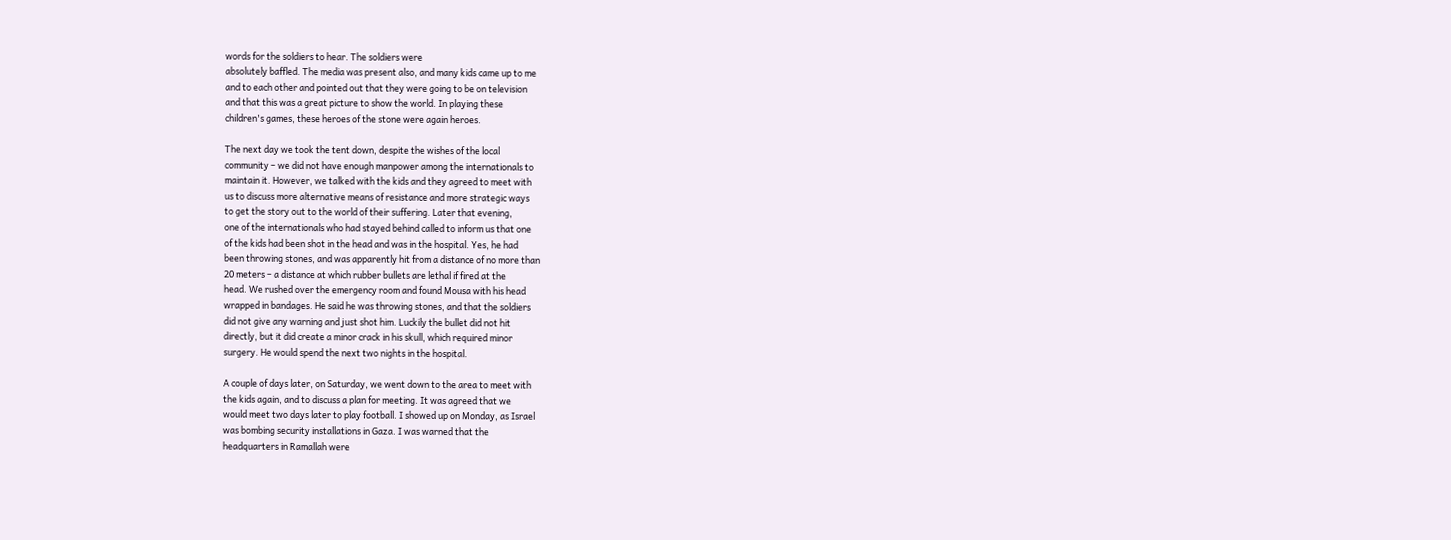words for the soldiers to hear. The soldiers were
absolutely baffled. The media was present also, and many kids came up to me
and to each other and pointed out that they were going to be on television
and that this was a great picture to show the world. In playing these
children's games, these heroes of the stone were again heroes.

The next day we took the tent down, despite the wishes of the local
community – we did not have enough manpower among the internationals to
maintain it. However, we talked with the kids and they agreed to meet with
us to discuss more alternative means of resistance and more strategic ways
to get the story out to the world of their suffering. Later that evening,
one of the internationals who had stayed behind called to inform us that one
of the kids had been shot in the head and was in the hospital. Yes, he had
been throwing stones, and was apparently hit from a distance of no more than
20 meters – a distance at which rubber bullets are lethal if fired at the
head. We rushed over the emergency room and found Mousa with his head
wrapped in bandages. He said he was throwing stones, and that the soldiers
did not give any warning and just shot him. Luckily the bullet did not hit
directly, but it did create a minor crack in his skull, which required minor
surgery. He would spend the next two nights in the hospital.

A couple of days later, on Saturday, we went down to the area to meet with
the kids again, and to discuss a plan for meeting. It was agreed that we
would meet two days later to play football. I showed up on Monday, as Israel
was bombing security installations in Gaza. I was warned that the
headquarters in Ramallah were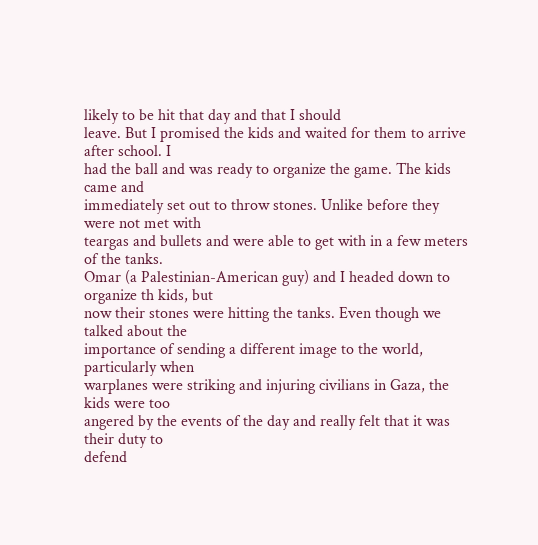likely to be hit that day and that I should
leave. But I promised the kids and waited for them to arrive after school. I
had the ball and was ready to organize the game. The kids came and
immediately set out to throw stones. Unlike before they were not met with
teargas and bullets and were able to get with in a few meters of the tanks.
Omar (a Palestinian-American guy) and I headed down to organize th kids, but
now their stones were hitting the tanks. Even though we talked about the
importance of sending a different image to the world, particularly when
warplanes were striking and injuring civilians in Gaza, the kids were too
angered by the events of the day and really felt that it was their duty to
defend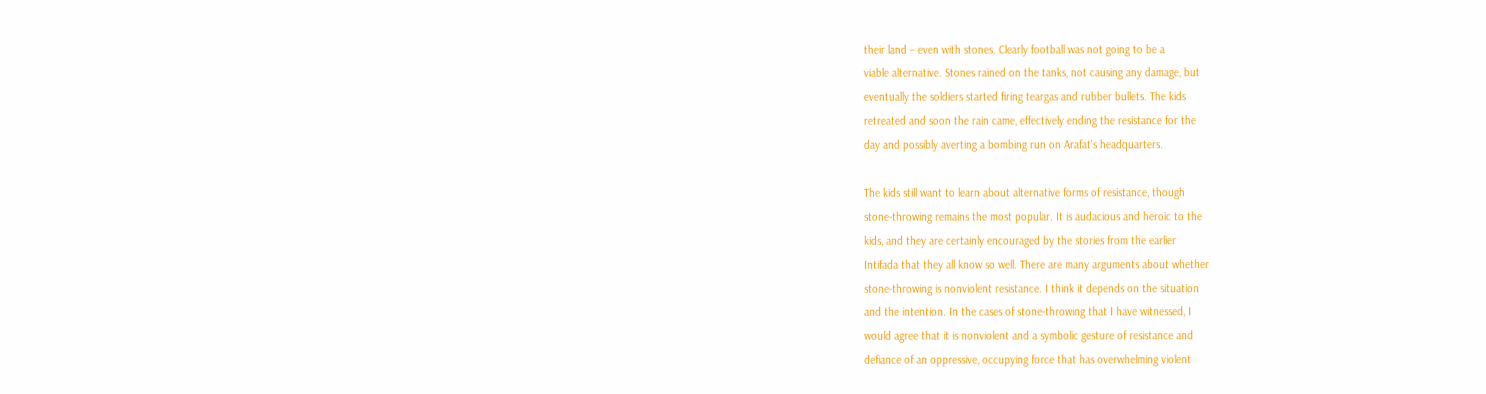their land – even with stones. Clearly football was not going to be a
viable alternative. Stones rained on the tanks, not causing any damage, but
eventually the soldiers started firing teargas and rubber bullets. The kids
retreated and soon the rain came, effectively ending the resistance for the
day and possibly averting a bombing run on Arafat's headquarters.

The kids still want to learn about alternative forms of resistance, though
stone-throwing remains the most popular. It is audacious and heroic to the
kids, and they are certainly encouraged by the stories from the earlier
Intifada that they all know so well. There are many arguments about whether
stone-throwing is nonviolent resistance. I think it depends on the situation
and the intention. In the cases of stone-throwing that I have witnessed, I
would agree that it is nonviolent and a symbolic gesture of resistance and
defiance of an oppressive, occupying force that has overwhelming violent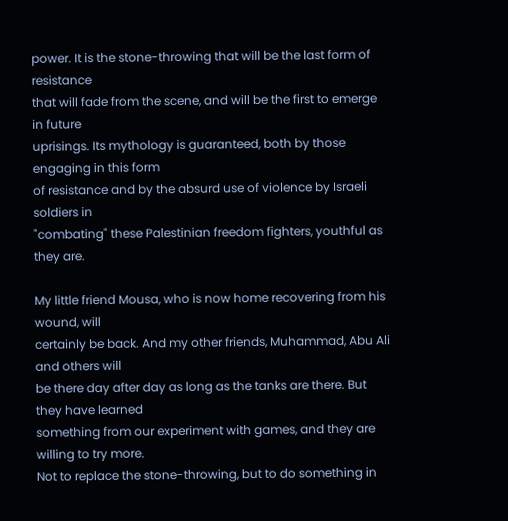power. It is the stone-throwing that will be the last form of resistance
that will fade from the scene, and will be the first to emerge in future
uprisings. Its mythology is guaranteed, both by those engaging in this form
of resistance and by the absurd use of violence by Israeli soldiers in
"combating" these Palestinian freedom fighters, youthful as they are.

My little friend Mousa, who is now home recovering from his wound, will
certainly be back. And my other friends, Muhammad, Abu Ali and others will
be there day after day as long as the tanks are there. But they have learned
something from our experiment with games, and they are willing to try more.
Not to replace the stone-throwing, but to do something in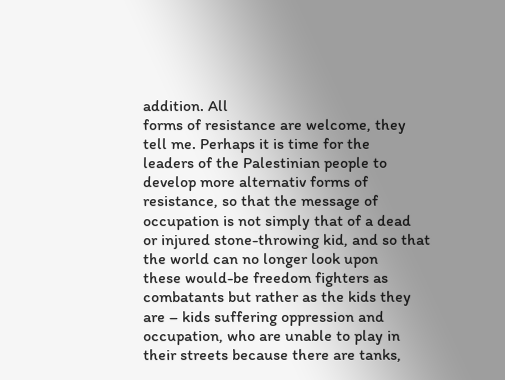addition. All
forms of resistance are welcome, they tell me. Perhaps it is time for the
leaders of the Palestinian people to develop more alternativ forms of
resistance, so that the message of occupation is not simply that of a dead
or injured stone-throwing kid, and so that the world can no longer look upon
these would-be freedom fighters as combatants but rather as the kids they
are – kids suffering oppression and occupation, who are unable to play in
their streets because there are tanks,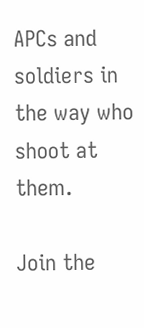APCs and soldiers in the way who
shoot at them.

Join the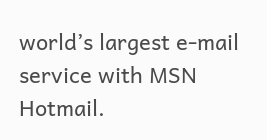world’s largest e-mail service with MSN Hotmail.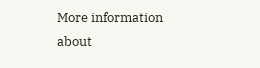More information about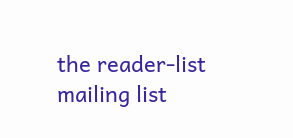the reader-list mailing list